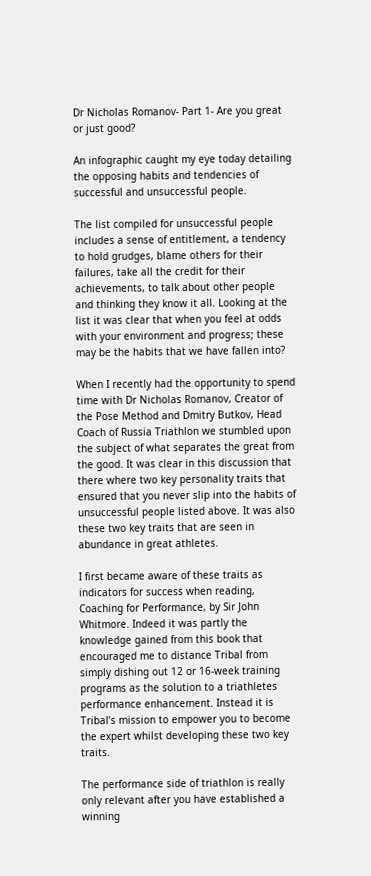Dr Nicholas Romanov- Part 1- Are you great or just good?

An infographic caught my eye today detailing the opposing habits and tendencies of successful and unsuccessful people.

The list compiled for unsuccessful people includes a sense of entitlement, a tendency to hold grudges, blame others for their failures, take all the credit for their achievements, to talk about other people and thinking they know it all. Looking at the list it was clear that when you feel at odds with your environment and progress; these may be the habits that we have fallen into?

When I recently had the opportunity to spend time with Dr Nicholas Romanov, Creator of the Pose Method and Dmitry Butkov, Head Coach of Russia Triathlon we stumbled upon the subject of what separates the great from the good. It was clear in this discussion that there where two key personality traits that ensured that you never slip into the habits of unsuccessful people listed above. It was also these two key traits that are seen in abundance in great athletes.

I first became aware of these traits as indicators for success when reading, Coaching for Performance, by Sir John Whitmore. Indeed it was partly the knowledge gained from this book that encouraged me to distance Tribal from simply dishing out 12 or 16-week training programs as the solution to a triathletes performance enhancement. Instead it is Tribal’s mission to empower you to become the expert whilst developing these two key traits.

The performance side of triathlon is really only relevant after you have established a winning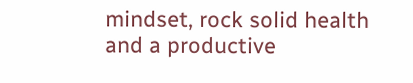mindset, rock solid health and a productive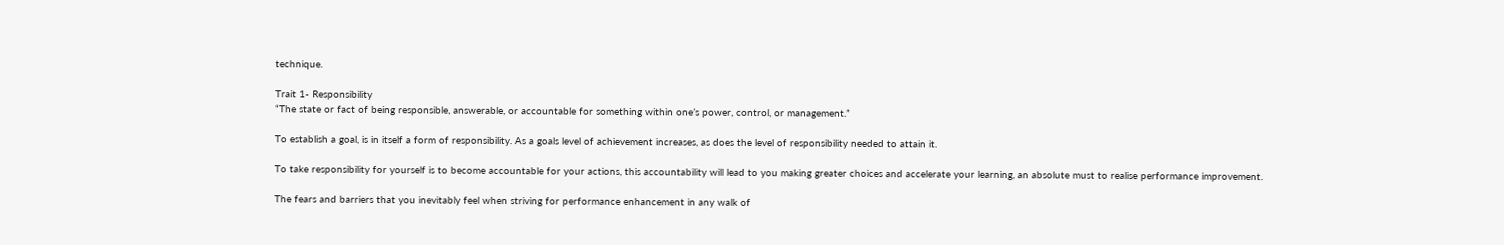technique.

Trait 1- Responsibility
“The state or fact of being responsible, answerable, or accountable for something within one’s power, control, or management.”

To establish a goal, is in itself a form of responsibility. As a goals level of achievement increases, as does the level of responsibility needed to attain it.

To take responsibility for yourself is to become accountable for your actions, this accountability will lead to you making greater choices and accelerate your learning, an absolute must to realise performance improvement.

The fears and barriers that you inevitably feel when striving for performance enhancement in any walk of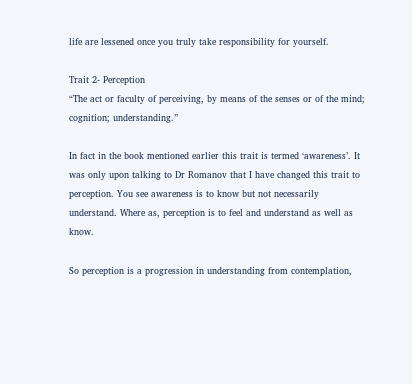life are lessened once you truly take responsibility for yourself.

Trait 2- Perception
“The act or faculty of perceiving, by means of the senses or of the mind; cognition; understanding.”

In fact in the book mentioned earlier this trait is termed ‘awareness’. It was only upon talking to Dr Romanov that I have changed this trait to perception. You see awareness is to know but not necessarily understand. Where as, perception is to feel and understand as well as know.

So perception is a progression in understanding from contemplation,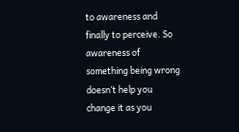to awareness and finally to perceive. So awareness of something being wrong doesn’t help you change it as you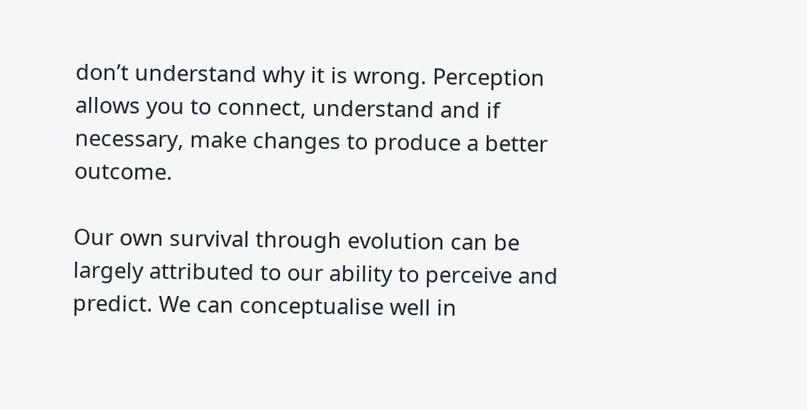don’t understand why it is wrong. Perception allows you to connect, understand and if necessary, make changes to produce a better outcome.

Our own survival through evolution can be largely attributed to our ability to perceive and predict. We can conceptualise well in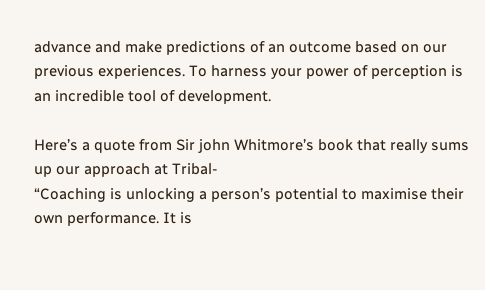advance and make predictions of an outcome based on our previous experiences. To harness your power of perception is an incredible tool of development.

Here’s a quote from Sir john Whitmore’s book that really sums up our approach at Tribal-
“Coaching is unlocking a person’s potential to maximise their own performance. It is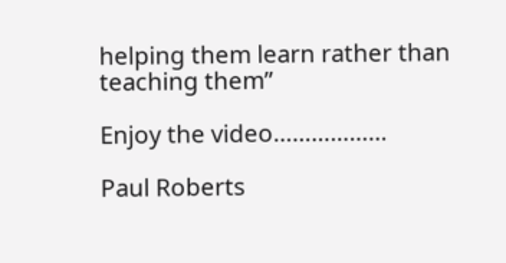helping them learn rather than teaching them”

Enjoy the video………………

Paul Roberts